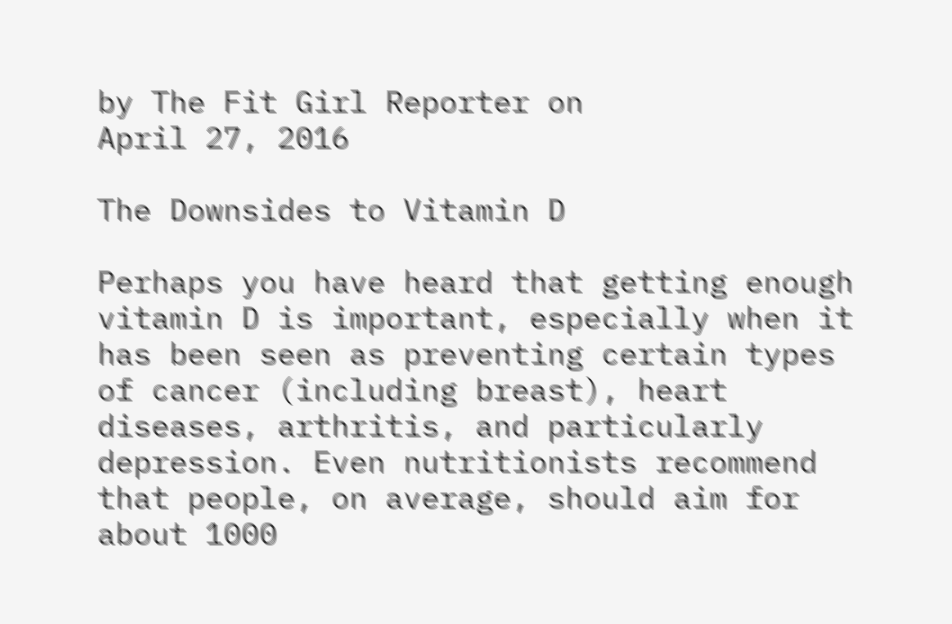by The Fit Girl Reporter on
April 27, 2016

The Downsides to Vitamin D

Perhaps you have heard that getting enough vitamin D is important, especially when it has been seen as preventing certain types of cancer (including breast), heart diseases, arthritis, and particularly depression. Even nutritionists recommend that people, on average, should aim for about 1000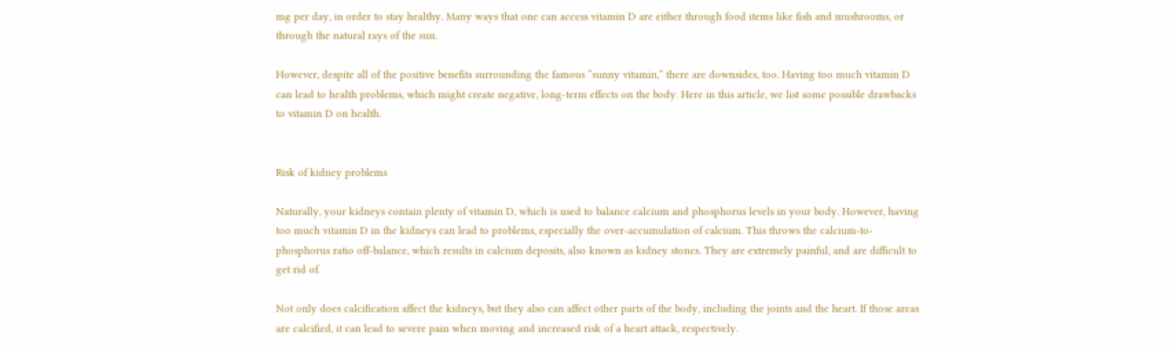mg per day, in order to stay healthy. Many ways that one can access vitamin D are either through food items like fish and mushrooms, or through the natural rays of the sun.

However, despite all of the positive benefits surrounding the famous “sunny vitamin,” there are downsides, too. Having too much vitamin D can lead to health problems, which might create negative, long-term effects on the body. Here in this article, we list some possible drawbacks to vitamin D on health.


Risk of kidney problems

Naturally, your kidneys contain plenty of vitamin D, which is used to balance calcium and phosphorus levels in your body. However, having too much vitamin D in the kidneys can lead to problems, especially the over-accumulation of calcium. This throws the calcium-to-phosphorus ratio off-balance, which results in calcium deposits, also known as kidney stones. They are extremely painful, and are difficult to get rid of.

Not only does calcification affect the kidneys, but they also can affect other parts of the body, including the joints and the heart. If those areas are calcified, it can lead to severe pain when moving and increased risk of a heart attack, respectively.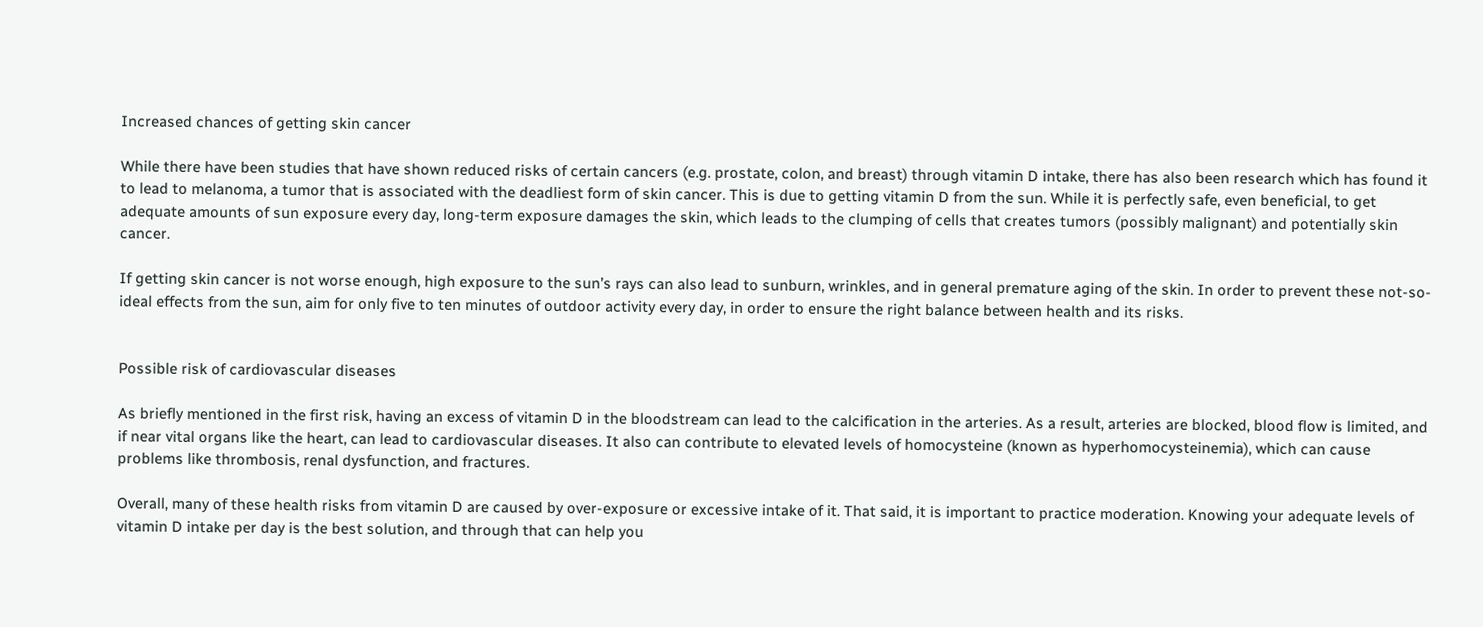Increased chances of getting skin cancer

While there have been studies that have shown reduced risks of certain cancers (e.g. prostate, colon, and breast) through vitamin D intake, there has also been research which has found it to lead to melanoma, a tumor that is associated with the deadliest form of skin cancer. This is due to getting vitamin D from the sun. While it is perfectly safe, even beneficial, to get adequate amounts of sun exposure every day, long-term exposure damages the skin, which leads to the clumping of cells that creates tumors (possibly malignant) and potentially skin cancer.

If getting skin cancer is not worse enough, high exposure to the sun’s rays can also lead to sunburn, wrinkles, and in general premature aging of the skin. In order to prevent these not-so-ideal effects from the sun, aim for only five to ten minutes of outdoor activity every day, in order to ensure the right balance between health and its risks.


Possible risk of cardiovascular diseases

As briefly mentioned in the first risk, having an excess of vitamin D in the bloodstream can lead to the calcification in the arteries. As a result, arteries are blocked, blood flow is limited, and if near vital organs like the heart, can lead to cardiovascular diseases. It also can contribute to elevated levels of homocysteine (known as hyperhomocysteinemia), which can cause problems like thrombosis, renal dysfunction, and fractures.

Overall, many of these health risks from vitamin D are caused by over-exposure or excessive intake of it. That said, it is important to practice moderation. Knowing your adequate levels of vitamin D intake per day is the best solution, and through that can help you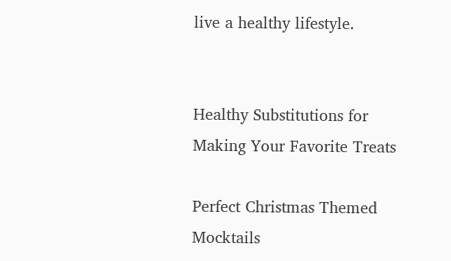live a healthy lifestyle.


Healthy Substitutions for Making Your Favorite Treats

Perfect Christmas Themed Mocktails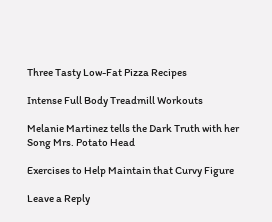Three Tasty Low-Fat Pizza Recipes

Intense Full Body Treadmill Workouts

Melanie Martinez tells the Dark Truth with her Song Mrs. Potato Head

Exercises to Help Maintain that Curvy Figure

Leave a Reply